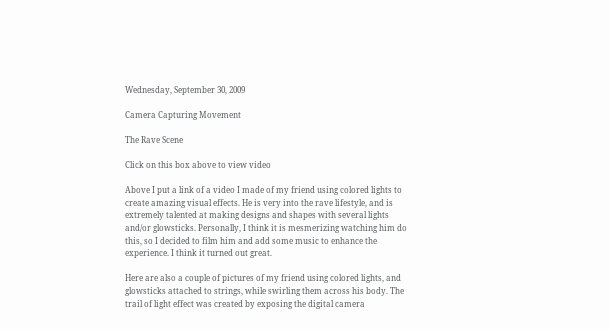Wednesday, September 30, 2009

Camera Capturing Movement

The Rave Scene

Click on this box above to view video

Above I put a link of a video I made of my friend using colored lights to create amazing visual effects. He is very into the rave lifestyle, and is extremely talented at making designs and shapes with several lights and/or glowsticks. Personally, I think it is mesmerizing watching him do this, so I decided to film him and add some music to enhance the experience. I think it turned out great.

Here are also a couple of pictures of my friend using colored lights, and glowsticks attached to strings, while swirling them across his body. The trail of light effect was created by exposing the digital camera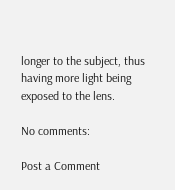longer to the subject, thus having more light being exposed to the lens.

No comments:

Post a Comment